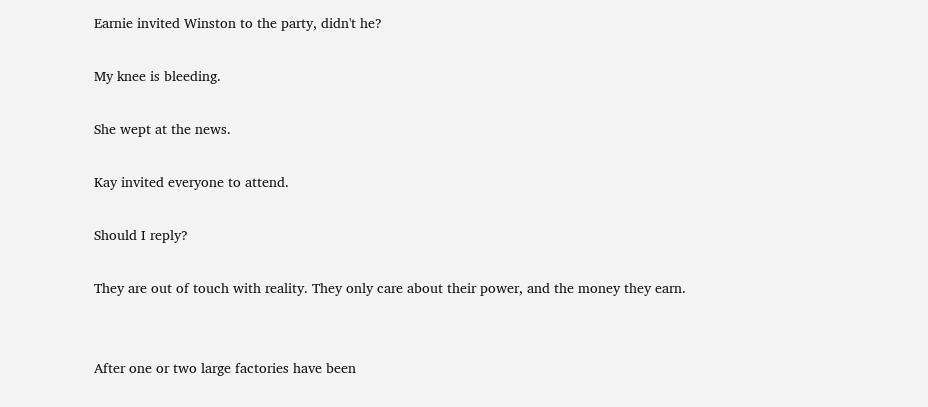Earnie invited Winston to the party, didn't he?

My knee is bleeding.

She wept at the news.

Kay invited everyone to attend.

Should I reply?

They are out of touch with reality. They only care about their power, and the money they earn.


After one or two large factories have been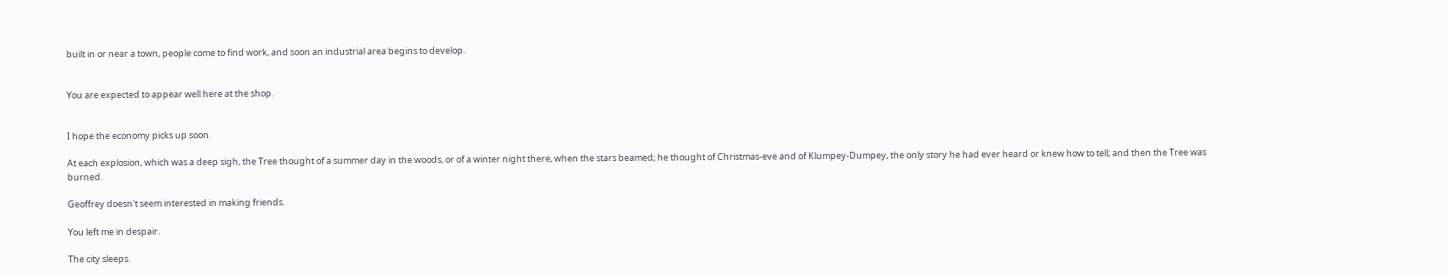built in or near a town, people come to find work, and soon an industrial area begins to develop.


You are expected to appear well here at the shop.


I hope the economy picks up soon.

At each explosion, which was a deep sigh, the Tree thought of a summer day in the woods, or of a winter night there, when the stars beamed; he thought of Christmas-eve and of Klumpey-Dumpey, the only story he had ever heard or knew how to tell; and then the Tree was burned.

Geoffrey doesn't seem interested in making friends.

You left me in despair.

The city sleeps.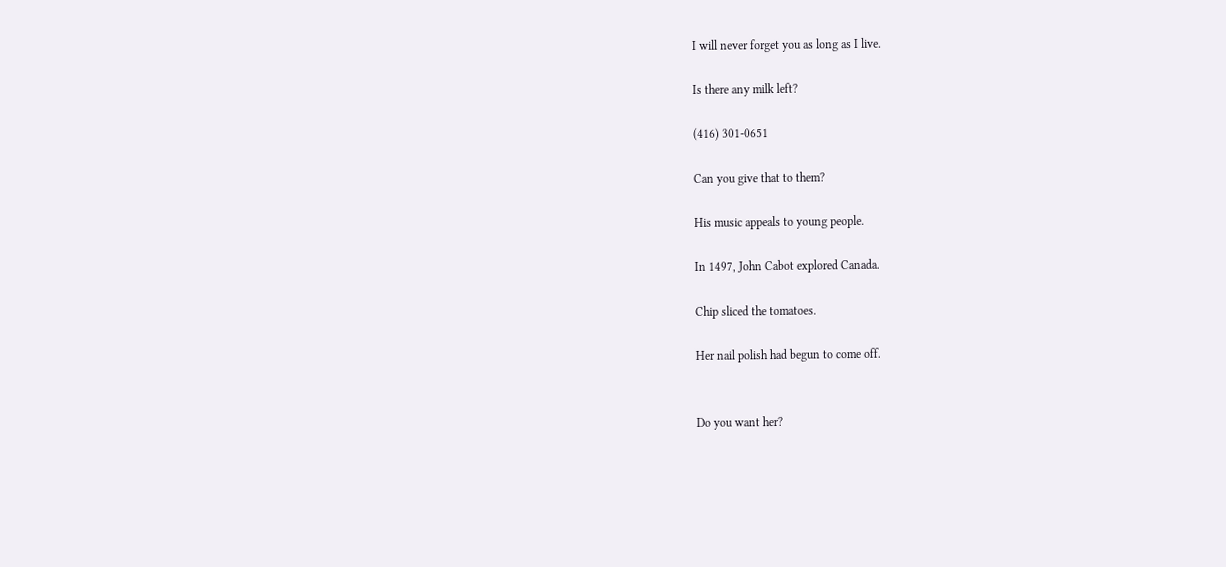I will never forget you as long as I live.

Is there any milk left?

(416) 301-0651

Can you give that to them?

His music appeals to young people.

In 1497, John Cabot explored Canada.

Chip sliced the tomatoes.

Her nail polish had begun to come off.


Do you want her?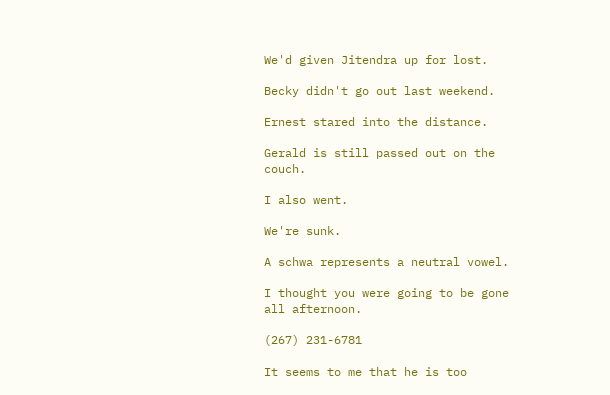We'd given Jitendra up for lost.

Becky didn't go out last weekend.

Ernest stared into the distance.

Gerald is still passed out on the couch.

I also went.

We're sunk.

A schwa represents a neutral vowel.

I thought you were going to be gone all afternoon.

(267) 231-6781

It seems to me that he is too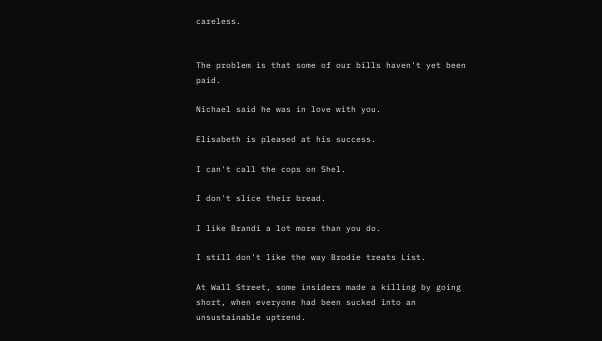careless.


The problem is that some of our bills haven't yet been paid.

Nichael said he was in love with you.

Elisabeth is pleased at his success.

I can't call the cops on Shel.

I don't slice their bread.

I like Brandi a lot more than you do.

I still don't like the way Brodie treats List.

At Wall Street, some insiders made a killing by going short, when everyone had been sucked into an unsustainable uptrend.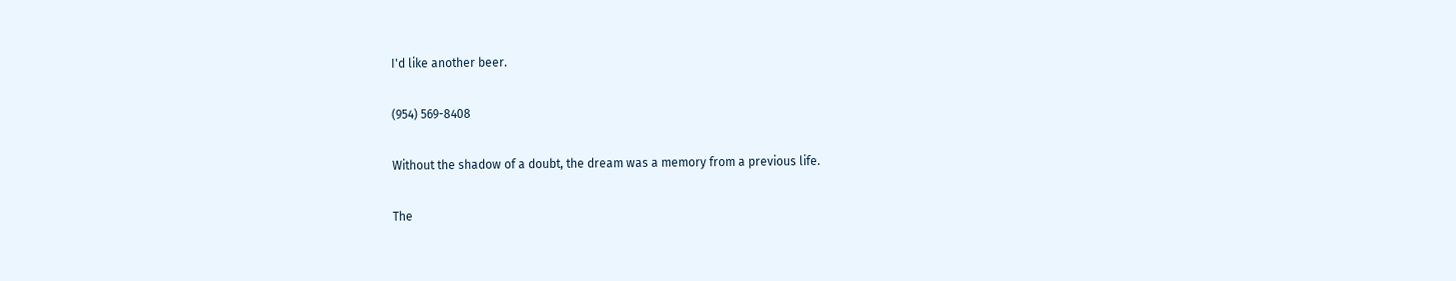I'd like another beer.

(954) 569-8408

Without the shadow of a doubt, the dream was a memory from a previous life.

The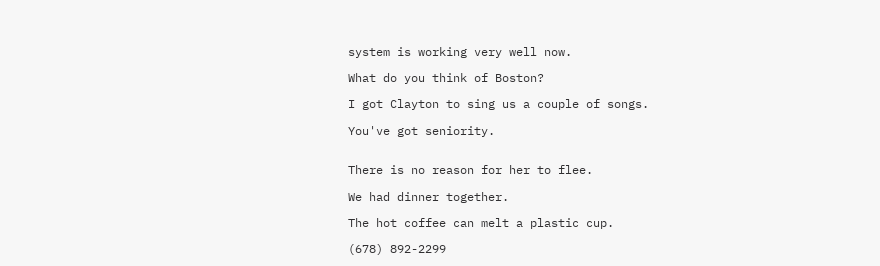system is working very well now.

What do you think of Boston?

I got Clayton to sing us a couple of songs.

You've got seniority.


There is no reason for her to flee.

We had dinner together.

The hot coffee can melt a plastic cup.

(678) 892-2299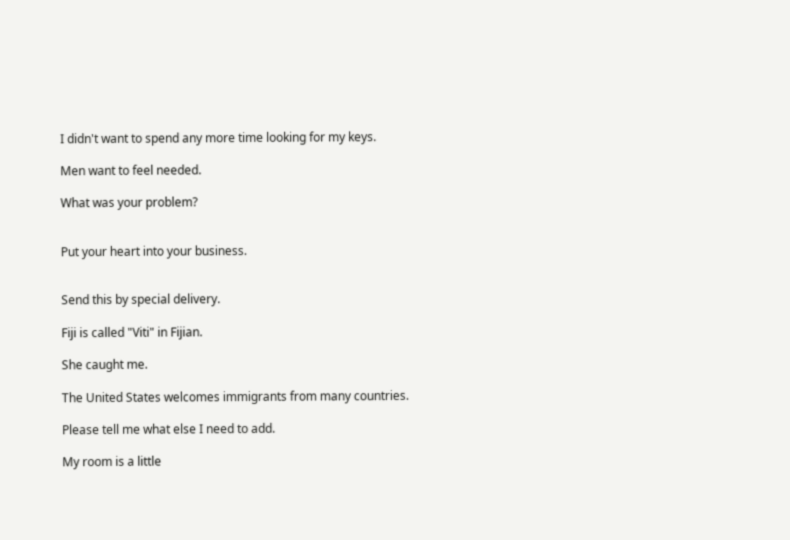I didn't want to spend any more time looking for my keys.

Men want to feel needed.

What was your problem?


Put your heart into your business.


Send this by special delivery.

Fiji is called "Viti" in Fijian.

She caught me.

The United States welcomes immigrants from many countries.

Please tell me what else I need to add.

My room is a little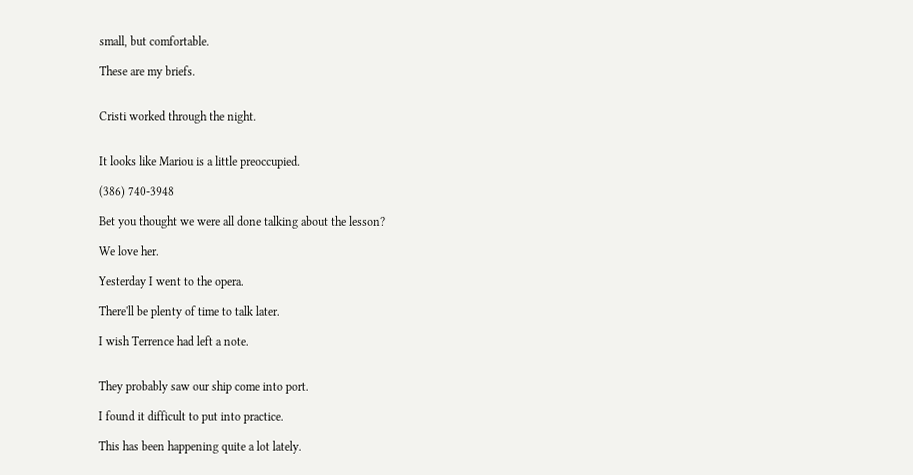small, but comfortable.

These are my briefs.


Cristi worked through the night.


It looks like Mariou is a little preoccupied.

(386) 740-3948

Bet you thought we were all done talking about the lesson?

We love her.

Yesterday I went to the opera.

There'll be plenty of time to talk later.

I wish Terrence had left a note.


They probably saw our ship come into port.

I found it difficult to put into practice.

This has been happening quite a lot lately.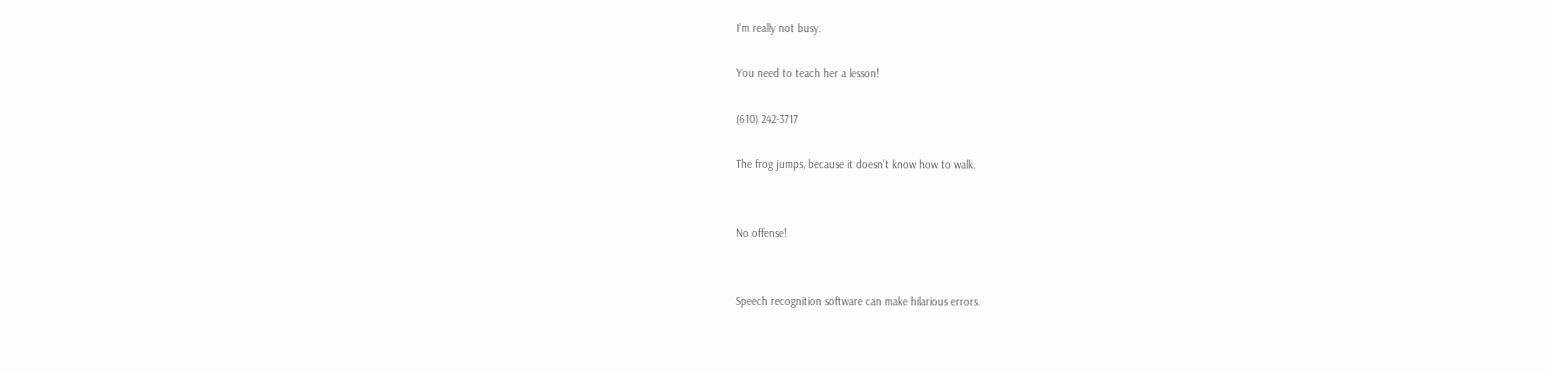I'm really not busy.

You need to teach her a lesson!

(610) 242-3717

The frog jumps, because it doesn't know how to walk.


No offense!


Speech recognition software can make hilarious errors.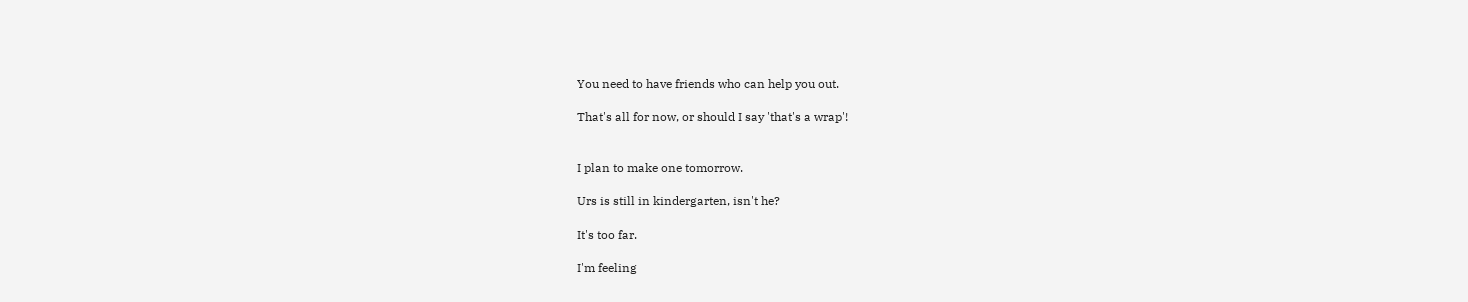You need to have friends who can help you out.

That's all for now, or should I say 'that's a wrap'!


I plan to make one tomorrow.

Urs is still in kindergarten, isn't he?

It's too far.

I'm feeling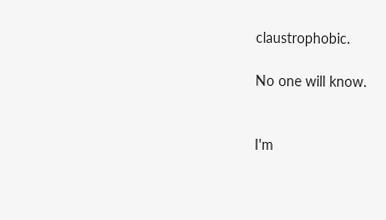claustrophobic.

No one will know.


I'm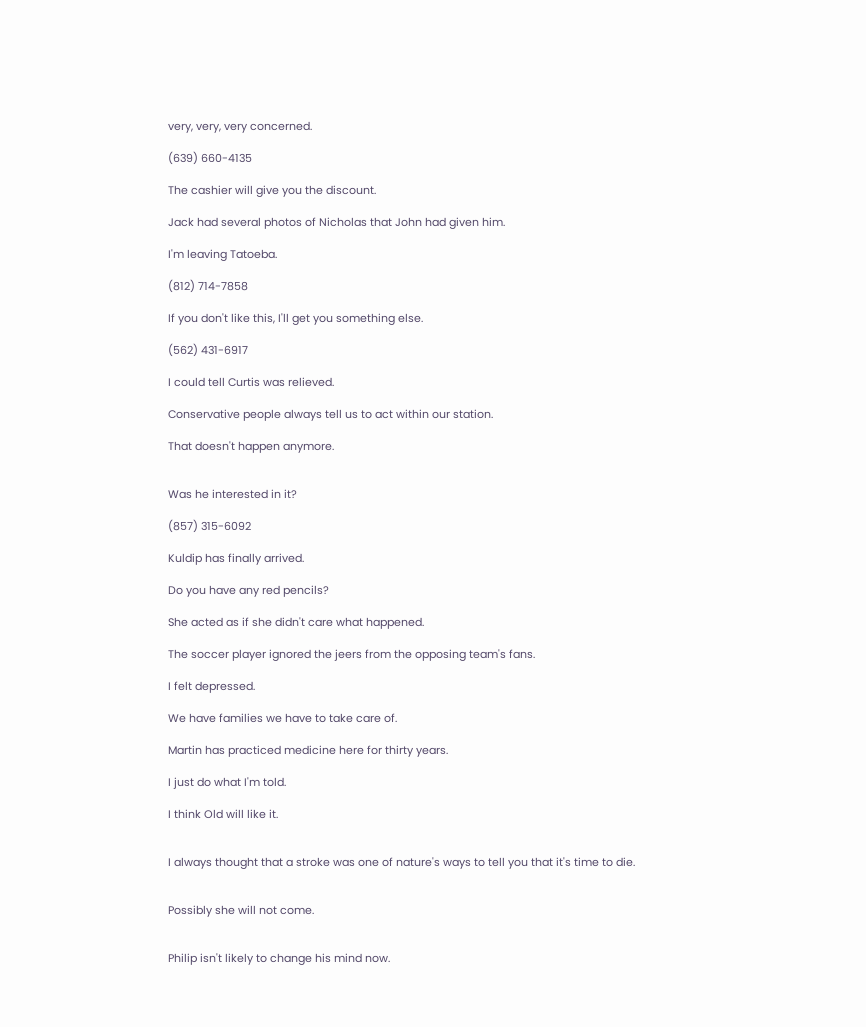very, very, very concerned.

(639) 660-4135

The cashier will give you the discount.

Jack had several photos of Nicholas that John had given him.

I'm leaving Tatoeba.

(812) 714-7858

If you don't like this, I'll get you something else.

(562) 431-6917

I could tell Curtis was relieved.

Conservative people always tell us to act within our station.

That doesn't happen anymore.


Was he interested in it?

(857) 315-6092

Kuldip has finally arrived.

Do you have any red pencils?

She acted as if she didn't care what happened.

The soccer player ignored the jeers from the opposing team's fans.

I felt depressed.

We have families we have to take care of.

Martin has practiced medicine here for thirty years.

I just do what I'm told.

I think Old will like it.


I always thought that a stroke was one of nature's ways to tell you that it's time to die.


Possibly she will not come.


Philip isn't likely to change his mind now.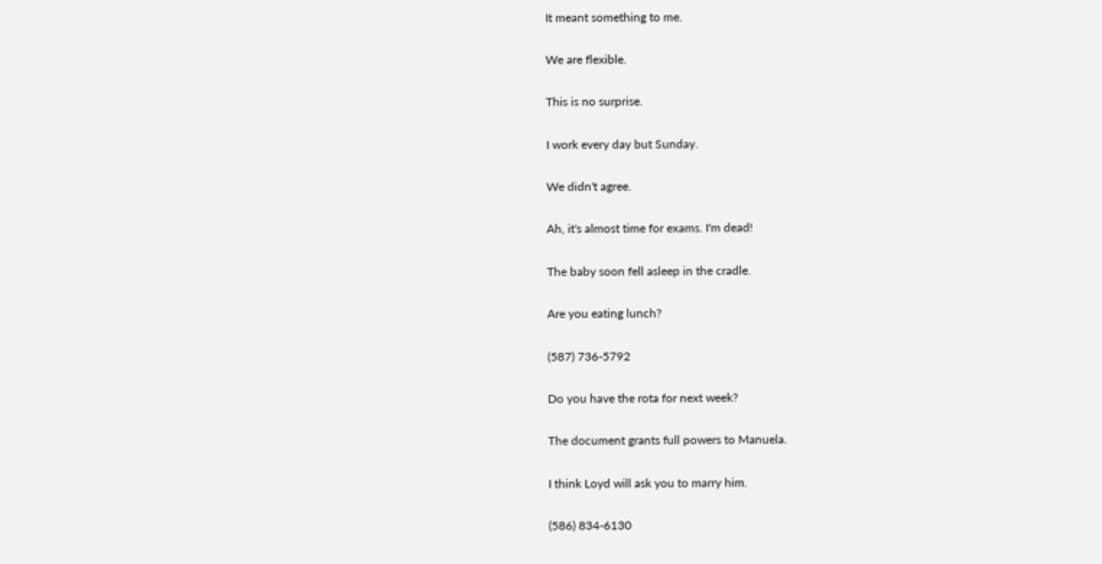It meant something to me.

We are flexible.

This is no surprise.

I work every day but Sunday.

We didn't agree.

Ah, it's almost time for exams. I'm dead!

The baby soon fell asleep in the cradle.

Are you eating lunch?

(587) 736-5792

Do you have the rota for next week?

The document grants full powers to Manuela.

I think Loyd will ask you to marry him.

(586) 834-6130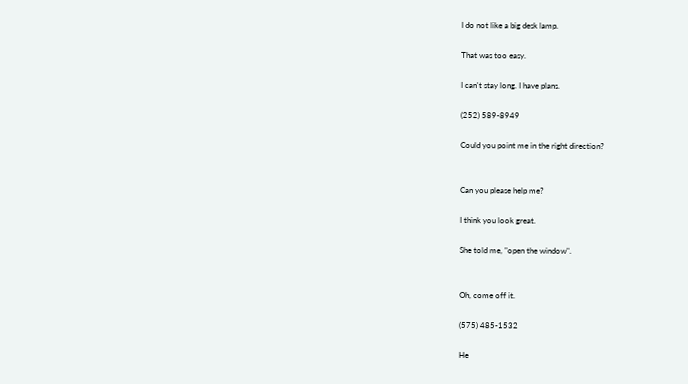I do not like a big desk lamp.

That was too easy.

I can't stay long. I have plans.

(252) 589-8949

Could you point me in the right direction?


Can you please help me?

I think you look great.

She told me, "open the window".


Oh, come off it.

(575) 485-1532

He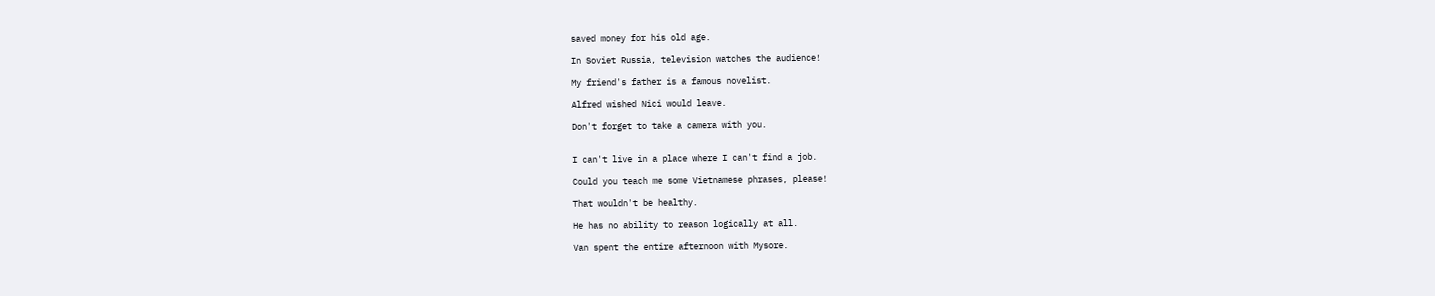saved money for his old age.

In Soviet Russia, television watches the audience!

My friend's father is a famous novelist.

Alfred wished Nici would leave.

Don't forget to take a camera with you.


I can't live in a place where I can't find a job.

Could you teach me some Vietnamese phrases, please!

That wouldn't be healthy.

He has no ability to reason logically at all.

Van spent the entire afternoon with Mysore.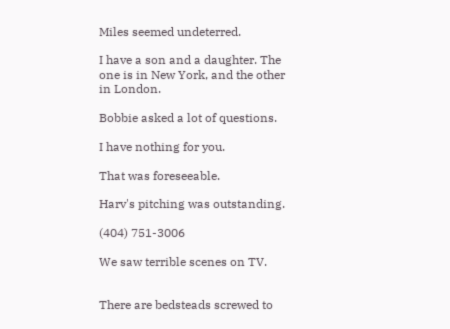Miles seemed undeterred.

I have a son and a daughter. The one is in New York, and the other in London.

Bobbie asked a lot of questions.

I have nothing for you.

That was foreseeable.

Harv's pitching was outstanding.

(404) 751-3006

We saw terrible scenes on TV.


There are bedsteads screwed to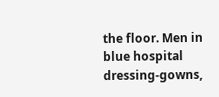the floor. Men in blue hospital dressing-gowns,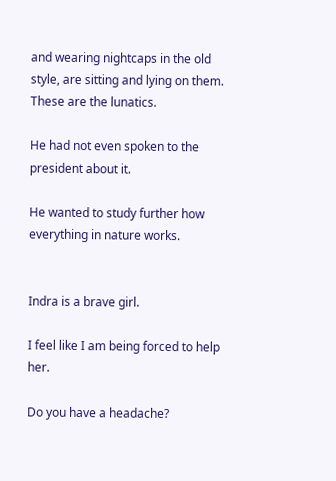and wearing nightcaps in the old style, are sitting and lying on them. These are the lunatics.

He had not even spoken to the president about it.

He wanted to study further how everything in nature works.


Indra is a brave girl.

I feel like I am being forced to help her.

Do you have a headache?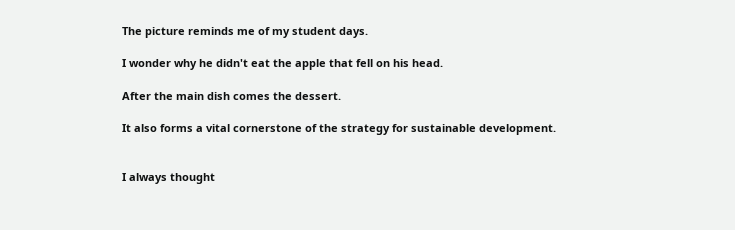The picture reminds me of my student days.

I wonder why he didn't eat the apple that fell on his head.

After the main dish comes the dessert.

It also forms a vital cornerstone of the strategy for sustainable development.


I always thought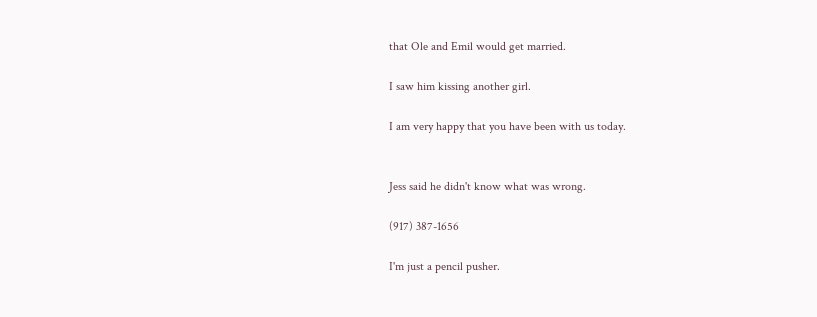that Ole and Emil would get married.

I saw him kissing another girl.

I am very happy that you have been with us today.


Jess said he didn't know what was wrong.

(917) 387-1656

I'm just a pencil pusher.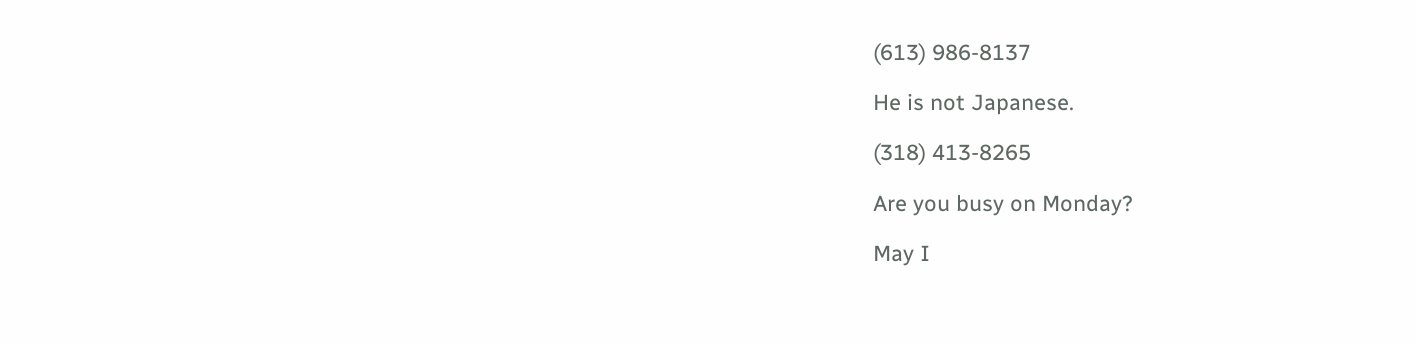(613) 986-8137

He is not Japanese.

(318) 413-8265

Are you busy on Monday?

May I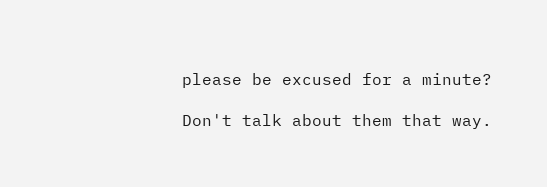please be excused for a minute?

Don't talk about them that way.